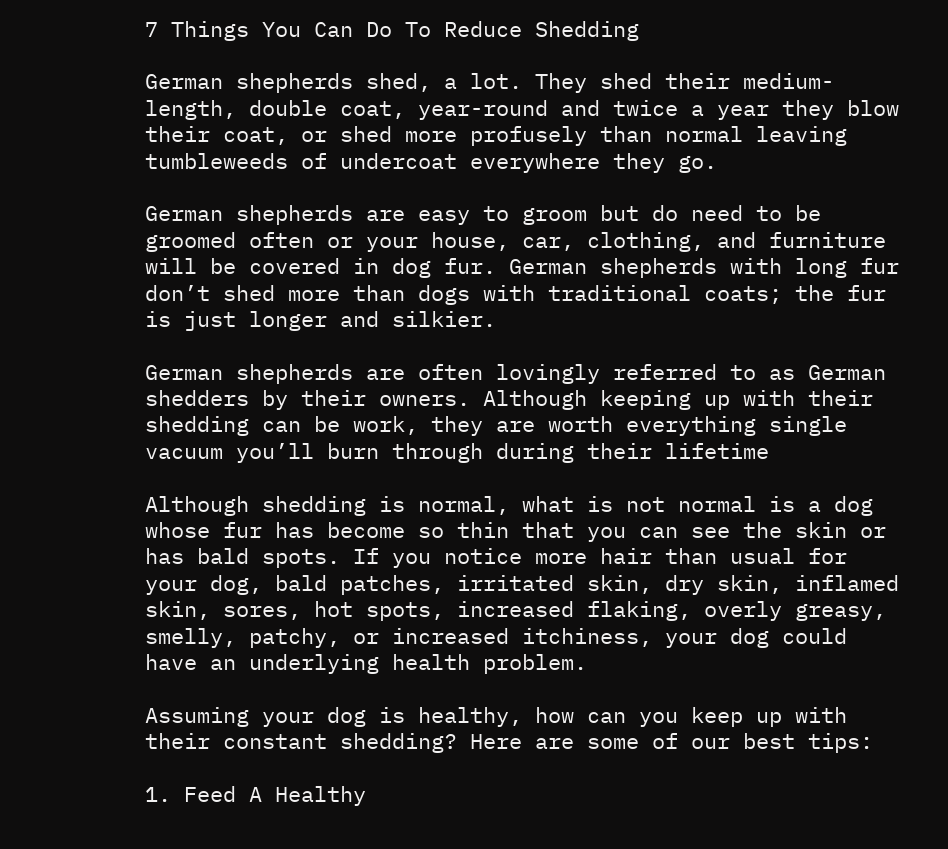7 Things You Can Do To Reduce Shedding

German shepherds shed, a lot. They shed their medium-length, double coat, year-round and twice a year they blow their coat, or shed more profusely than normal leaving tumbleweeds of undercoat everywhere they go.

German shepherds are easy to groom but do need to be groomed often or your house, car, clothing, and furniture will be covered in dog fur. German shepherds with long fur don’t shed more than dogs with traditional coats; the fur is just longer and silkier.

German shepherds are often lovingly referred to as German shedders by their owners. Although keeping up with their shedding can be work, they are worth everything single vacuum you’ll burn through during their lifetime

Although shedding is normal, what is not normal is a dog whose fur has become so thin that you can see the skin or has bald spots. If you notice more hair than usual for your dog, bald patches, irritated skin, dry skin, inflamed skin, sores, hot spots, increased flaking, overly greasy, smelly, patchy, or increased itchiness, your dog could have an underlying health problem.

Assuming your dog is healthy, how can you keep up with their constant shedding? Here are some of our best tips:

1. Feed A Healthy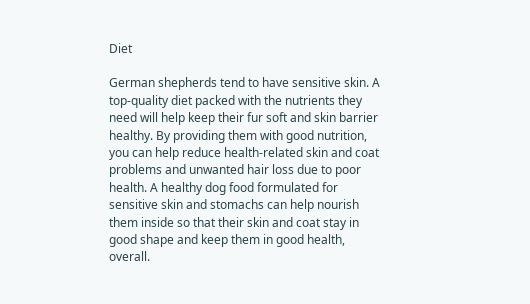Diet

German shepherds tend to have sensitive skin. A top-quality diet packed with the nutrients they need will help keep their fur soft and skin barrier healthy. By providing them with good nutrition, you can help reduce health-related skin and coat problems and unwanted hair loss due to poor health. A healthy dog food formulated for sensitive skin and stomachs can help nourish them inside so that their skin and coat stay in good shape and keep them in good health, overall.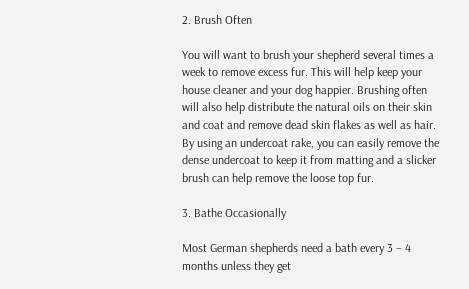2. Brush Often

You will want to brush your shepherd several times a week to remove excess fur. This will help keep your house cleaner and your dog happier. Brushing often will also help distribute the natural oils on their skin and coat and remove dead skin flakes as well as hair. By using an undercoat rake, you can easily remove the dense undercoat to keep it from matting and a slicker brush can help remove the loose top fur.

3. Bathe Occasionally

Most German shepherds need a bath every 3 – 4 months unless they get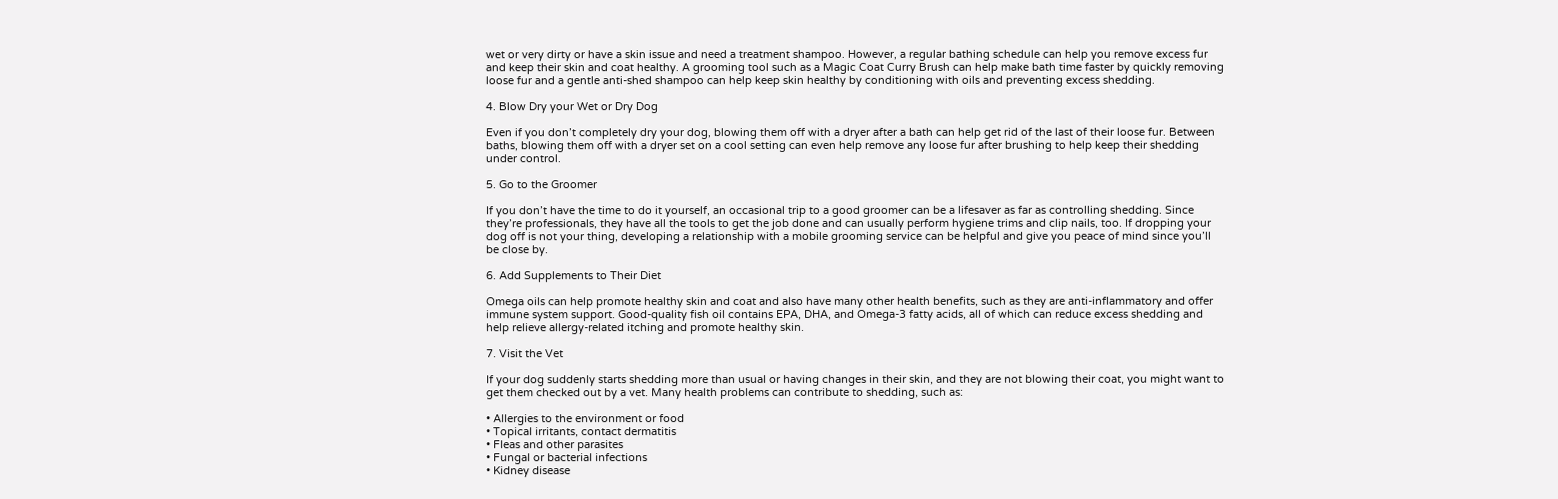wet or very dirty or have a skin issue and need a treatment shampoo. However, a regular bathing schedule can help you remove excess fur and keep their skin and coat healthy. A grooming tool such as a Magic Coat Curry Brush can help make bath time faster by quickly removing loose fur and a gentle anti-shed shampoo can help keep skin healthy by conditioning with oils and preventing excess shedding.

4. Blow Dry your Wet or Dry Dog

Even if you don’t completely dry your dog, blowing them off with a dryer after a bath can help get rid of the last of their loose fur. Between baths, blowing them off with a dryer set on a cool setting can even help remove any loose fur after brushing to help keep their shedding under control.

5. Go to the Groomer

If you don’t have the time to do it yourself, an occasional trip to a good groomer can be a lifesaver as far as controlling shedding. Since they’re professionals, they have all the tools to get the job done and can usually perform hygiene trims and clip nails, too. If dropping your dog off is not your thing, developing a relationship with a mobile grooming service can be helpful and give you peace of mind since you’ll be close by.

6. Add Supplements to Their Diet

Omega oils can help promote healthy skin and coat and also have many other health benefits, such as they are anti-inflammatory and offer immune system support. Good-quality fish oil contains EPA, DHA, and Omega-3 fatty acids, all of which can reduce excess shedding and help relieve allergy-related itching and promote healthy skin.

7. Visit the Vet

If your dog suddenly starts shedding more than usual or having changes in their skin, and they are not blowing their coat, you might want to get them checked out by a vet. Many health problems can contribute to shedding, such as:

• Allergies to the environment or food
• Topical irritants, contact dermatitis
• Fleas and other parasites
• Fungal or bacterial infections
• Kidney disease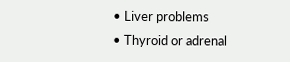• Liver problems
• Thyroid or adrenal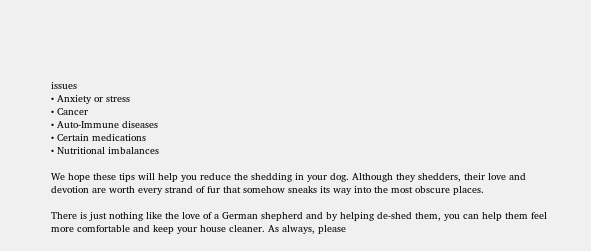issues
• Anxiety or stress
• Cancer
• Auto-Immune diseases
• Certain medications
• Nutritional imbalances

We hope these tips will help you reduce the shedding in your dog. Although they shedders, their love and devotion are worth every strand of fur that somehow sneaks its way into the most obscure places.

There is just nothing like the love of a German shepherd and by helping de-shed them, you can help them feel more comfortable and keep your house cleaner. As always, please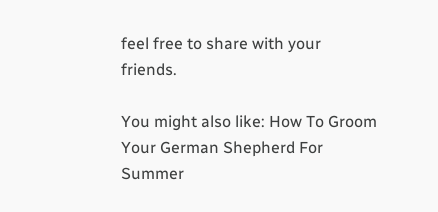feel free to share with your friends.

You might also like: How To Groom Your German Shepherd For Summer